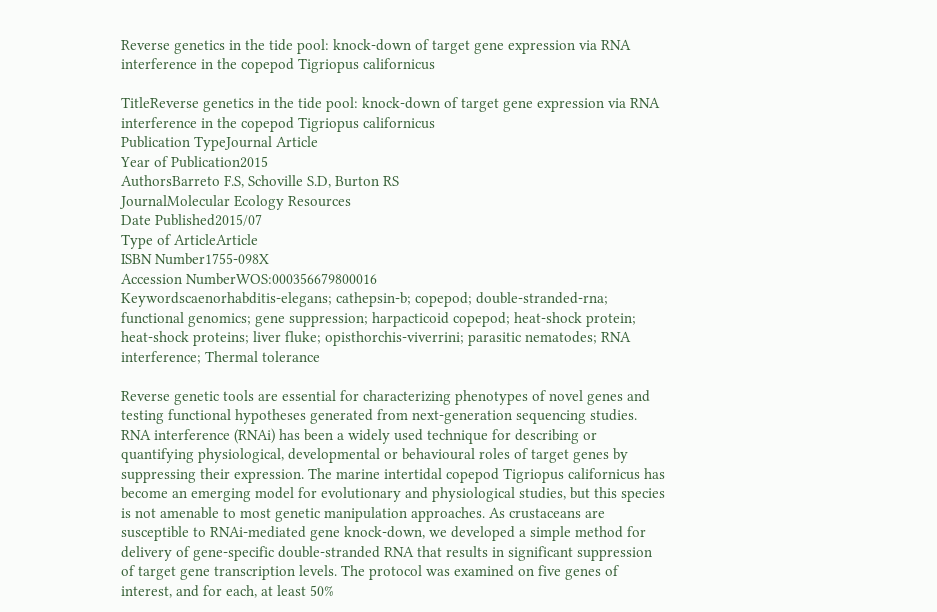Reverse genetics in the tide pool: knock-down of target gene expression via RNA interference in the copepod Tigriopus californicus

TitleReverse genetics in the tide pool: knock-down of target gene expression via RNA interference in the copepod Tigriopus californicus
Publication TypeJournal Article
Year of Publication2015
AuthorsBarreto F.S, Schoville S.D, Burton RS
JournalMolecular Ecology Resources
Date Published2015/07
Type of ArticleArticle
ISBN Number1755-098X
Accession NumberWOS:000356679800016
Keywordscaenorhabditis-elegans; cathepsin-b; copepod; double-stranded-rna; functional genomics; gene suppression; harpacticoid copepod; heat-shock protein; heat-shock proteins; liver fluke; opisthorchis-viverrini; parasitic nematodes; RNA interference; Thermal tolerance

Reverse genetic tools are essential for characterizing phenotypes of novel genes and testing functional hypotheses generated from next-generation sequencing studies. RNA interference (RNAi) has been a widely used technique for describing or quantifying physiological, developmental or behavioural roles of target genes by suppressing their expression. The marine intertidal copepod Tigriopus californicus has become an emerging model for evolutionary and physiological studies, but this species is not amenable to most genetic manipulation approaches. As crustaceans are susceptible to RNAi-mediated gene knock-down, we developed a simple method for delivery of gene-specific double-stranded RNA that results in significant suppression of target gene transcription levels. The protocol was examined on five genes of interest, and for each, at least 50%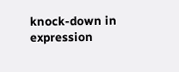knock-down in expression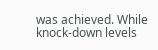was achieved. While knock-down levels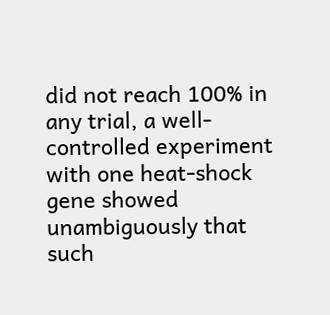did not reach 100% in any trial, a well-controlled experiment with one heat-shock gene showed unambiguously that such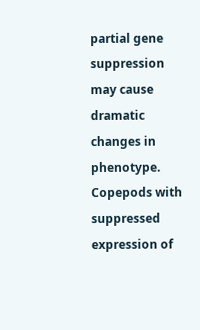partial gene suppression may cause dramatic changes in phenotype. Copepods with suppressed expression of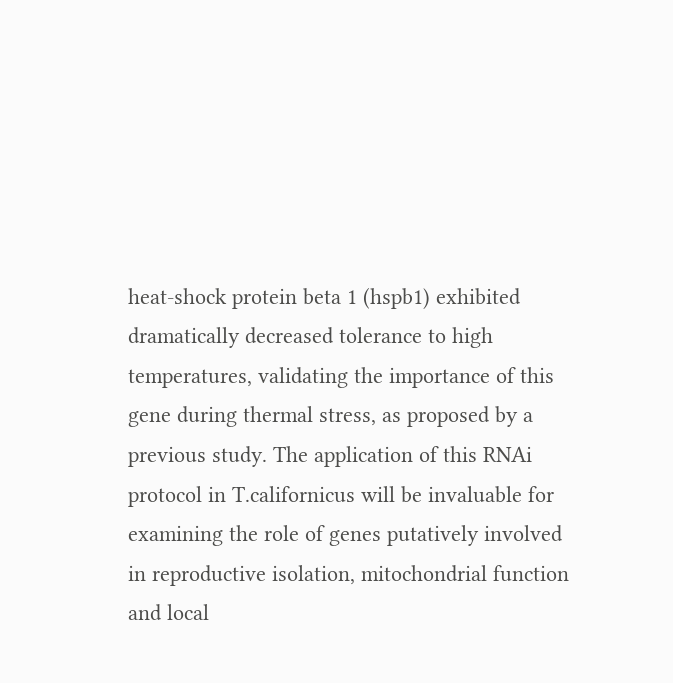heat-shock protein beta 1 (hspb1) exhibited dramatically decreased tolerance to high temperatures, validating the importance of this gene during thermal stress, as proposed by a previous study. The application of this RNAi protocol in T.californicus will be invaluable for examining the role of genes putatively involved in reproductive isolation, mitochondrial function and local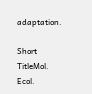adaptation.

Short TitleMol. Ecol.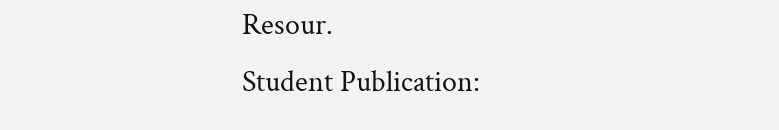Resour.
Student Publication: